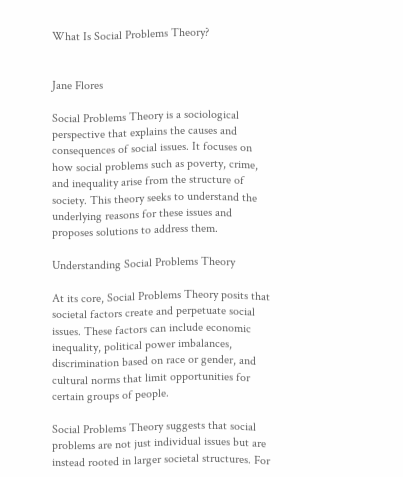What Is Social Problems Theory?


Jane Flores

Social Problems Theory is a sociological perspective that explains the causes and consequences of social issues. It focuses on how social problems such as poverty, crime, and inequality arise from the structure of society. This theory seeks to understand the underlying reasons for these issues and proposes solutions to address them.

Understanding Social Problems Theory

At its core, Social Problems Theory posits that societal factors create and perpetuate social issues. These factors can include economic inequality, political power imbalances, discrimination based on race or gender, and cultural norms that limit opportunities for certain groups of people.

Social Problems Theory suggests that social problems are not just individual issues but are instead rooted in larger societal structures. For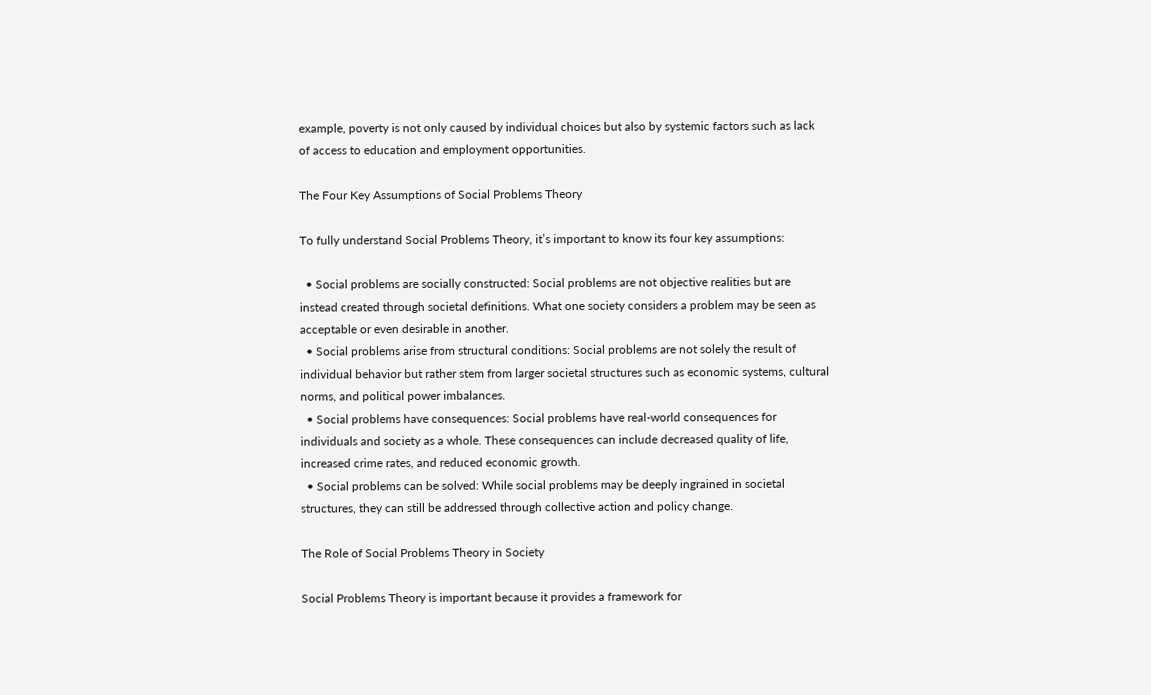example, poverty is not only caused by individual choices but also by systemic factors such as lack of access to education and employment opportunities.

The Four Key Assumptions of Social Problems Theory

To fully understand Social Problems Theory, it’s important to know its four key assumptions:

  • Social problems are socially constructed: Social problems are not objective realities but are instead created through societal definitions. What one society considers a problem may be seen as acceptable or even desirable in another.
  • Social problems arise from structural conditions: Social problems are not solely the result of individual behavior but rather stem from larger societal structures such as economic systems, cultural norms, and political power imbalances.
  • Social problems have consequences: Social problems have real-world consequences for individuals and society as a whole. These consequences can include decreased quality of life, increased crime rates, and reduced economic growth.
  • Social problems can be solved: While social problems may be deeply ingrained in societal structures, they can still be addressed through collective action and policy change.

The Role of Social Problems Theory in Society

Social Problems Theory is important because it provides a framework for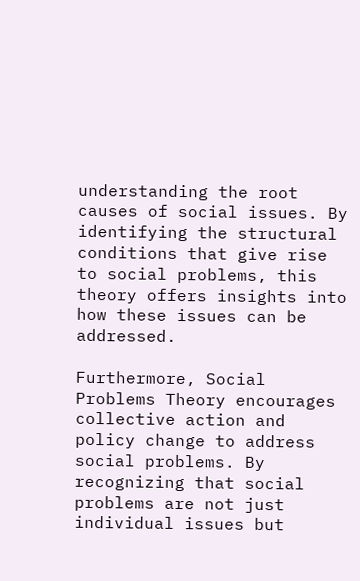understanding the root causes of social issues. By identifying the structural conditions that give rise to social problems, this theory offers insights into how these issues can be addressed.

Furthermore, Social Problems Theory encourages collective action and policy change to address social problems. By recognizing that social problems are not just individual issues but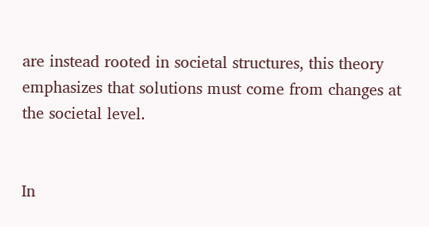are instead rooted in societal structures, this theory emphasizes that solutions must come from changes at the societal level.


In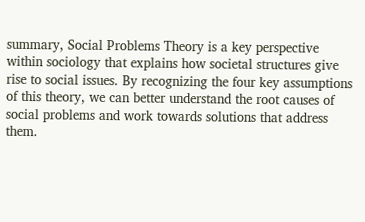summary, Social Problems Theory is a key perspective within sociology that explains how societal structures give rise to social issues. By recognizing the four key assumptions of this theory, we can better understand the root causes of social problems and work towards solutions that address them.